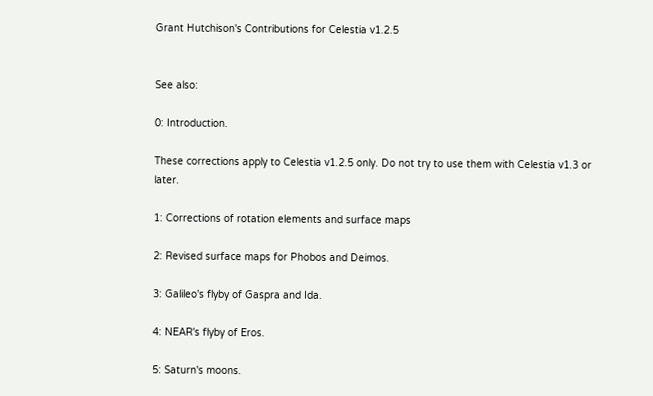Grant Hutchison's Contributions for Celestia v1.2.5


See also:

0: Introduction.

These corrections apply to Celestia v1.2.5 only. Do not try to use them with Celestia v1.3 or later.

1: Corrections of rotation elements and surface maps

2: Revised surface maps for Phobos and Deimos.

3: Galileo's flyby of Gaspra and Ida.

4: NEAR's flyby of Eros.

5: Saturn's moons.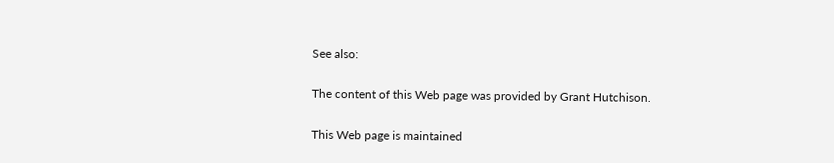See also:

The content of this Web page was provided by Grant Hutchison.

This Web page is maintained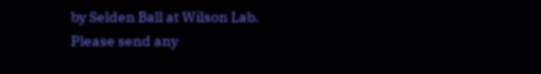by Selden Ball at Wilson Lab.
Please send any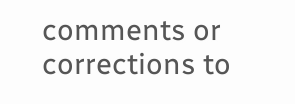comments or corrections to